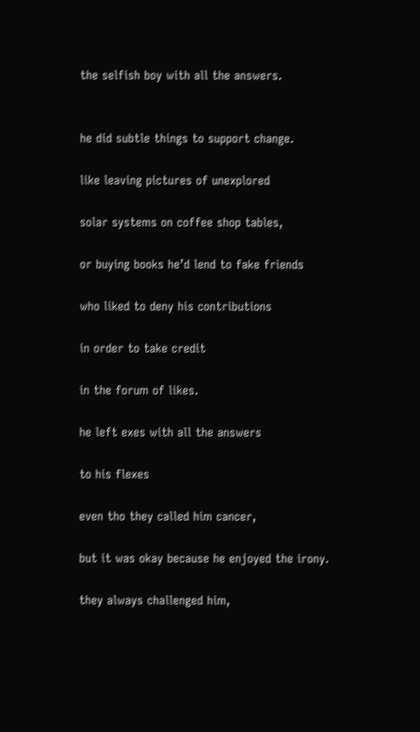the selfish boy with all the answers.


he did subtle things to support change.

like leaving pictures of unexplored

solar systems on coffee shop tables,

or buying books he’d lend to fake friends

who liked to deny his contributions

in order to take credit

in the forum of likes.

he left exes with all the answers

to his flexes

even tho they called him cancer,

but it was okay because he enjoyed the irony.

they always challenged him,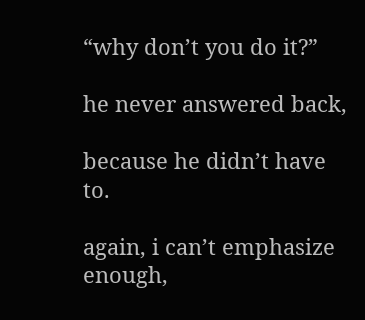“why don’t you do it?”

he never answered back,

because he didn’t have to.

again, i can’t emphasize enough,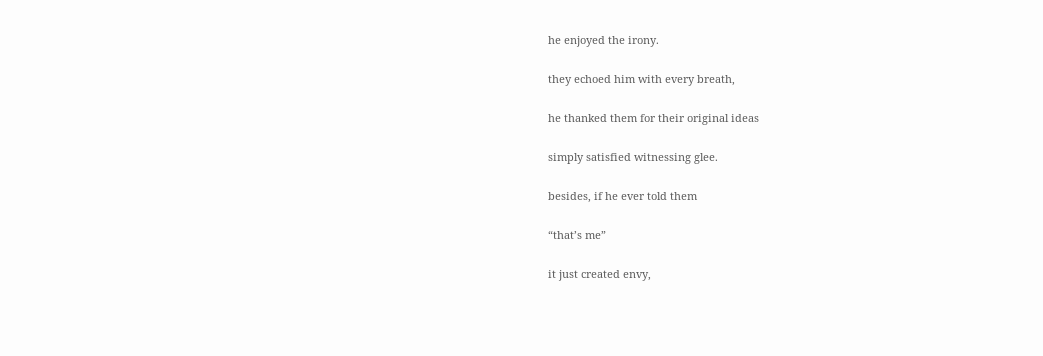he enjoyed the irony.

they echoed him with every breath,

he thanked them for their original ideas

simply satisfied witnessing glee.

besides, if he ever told them

“that’s me”

it just created envy,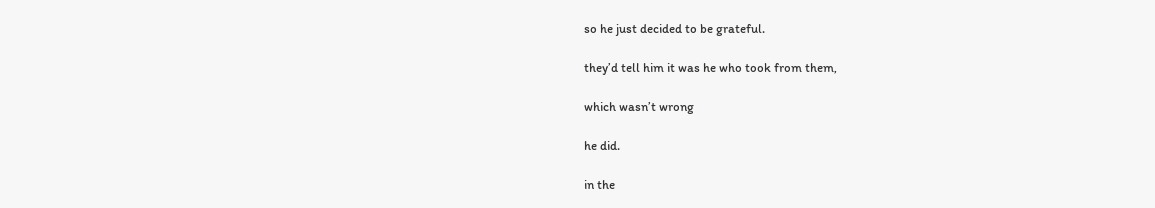so he just decided to be grateful.

they’d tell him it was he who took from them,

which wasn’t wrong

he did.

in the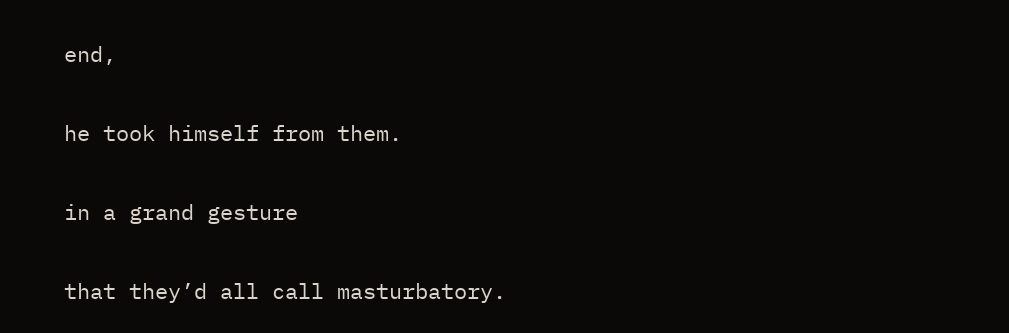end,

he took himself from them.

in a grand gesture

that they’d all call masturbatory.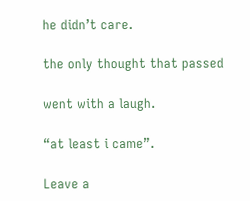he didn’t care.

the only thought that passed

went with a laugh.

“at least i came”.

Leave a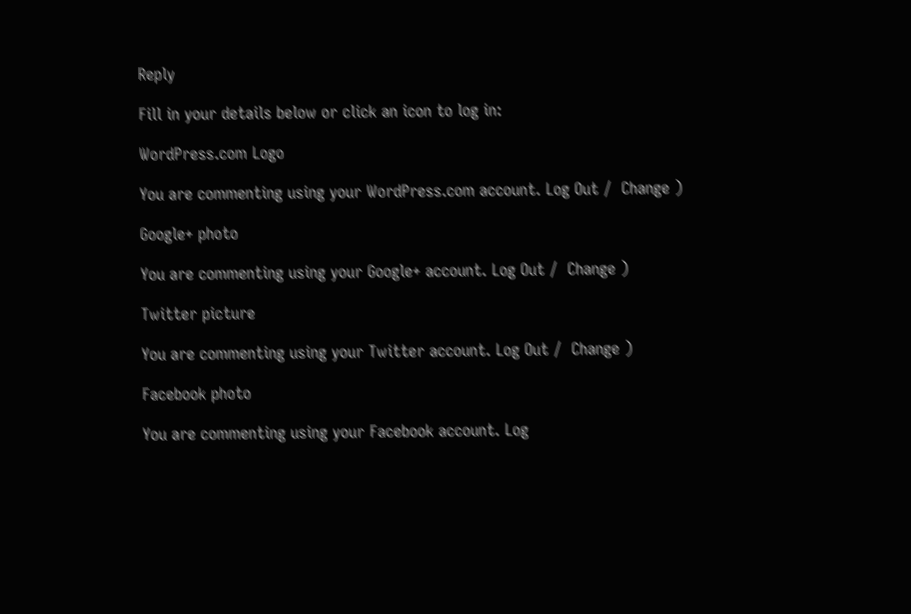Reply

Fill in your details below or click an icon to log in:

WordPress.com Logo

You are commenting using your WordPress.com account. Log Out /  Change )

Google+ photo

You are commenting using your Google+ account. Log Out /  Change )

Twitter picture

You are commenting using your Twitter account. Log Out /  Change )

Facebook photo

You are commenting using your Facebook account. Log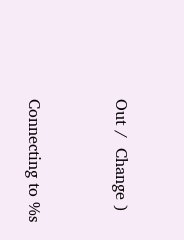Out /  Change )


Connecting to %s